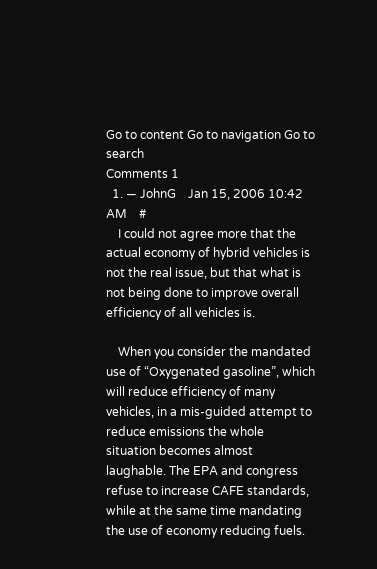Go to content Go to navigation Go to search
Comments 1
  1. — JohnG    Jan 15, 2006 10:42 AM    #
    I could not agree more that the actual economy of hybrid vehicles is not the real issue, but that what is not being done to improve overall efficiency of all vehicles is.

    When you consider the mandated use of “Oxygenated gasoline”, which will reduce efficiency of many vehicles, in a mis-guided attempt to reduce emissions the whole situation becomes almost laughable. The EPA and congress refuse to increase CAFE standards, while at the same time mandating the use of economy reducing fuels.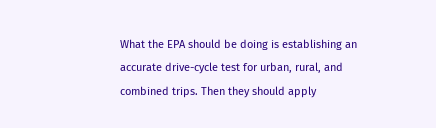What the EPA should be doing is establishing an accurate drive-cycle test for urban, rural, and combined trips. Then they should apply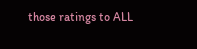those ratings to ALL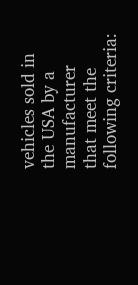vehicles sold in the USA by a manufacturer that meet the following criteria: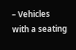– Vehicles with a seating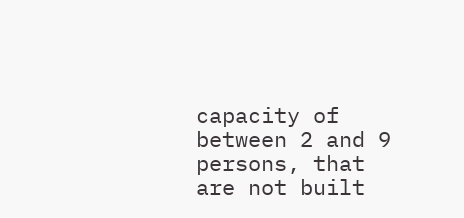capacity of between 2 and 9 persons, that are not built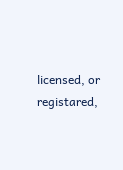licensed, or registared,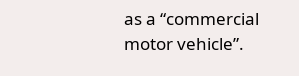as a “commercial motor vehicle”.